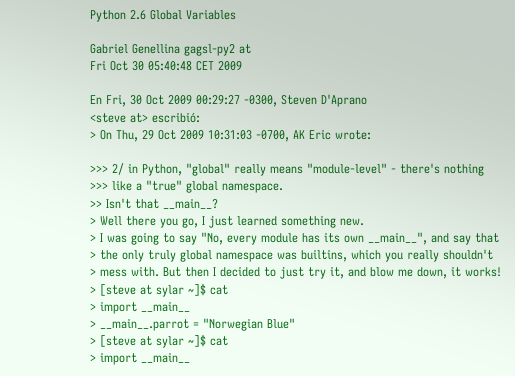Python 2.6 Global Variables

Gabriel Genellina gagsl-py2 at
Fri Oct 30 05:40:48 CET 2009

En Fri, 30 Oct 2009 00:29:27 -0300, Steven D'Aprano
<steve at> escribió:
> On Thu, 29 Oct 2009 10:31:03 -0700, AK Eric wrote:

>>> 2/ in Python, "global" really means "module-level" - there's nothing
>>> like a "true" global namespace.
>> Isn't that __main__?
> Well there you go, I just learned something new.
> I was going to say "No, every module has its own __main__", and say that
> the only truly global namespace was builtins, which you really shouldn't
> mess with. But then I decided to just try it, and blow me down, it works!
> [steve at sylar ~]$ cat
> import __main__
> __main__.parrot = "Norwegian Blue"
> [steve at sylar ~]$ cat
> import __main__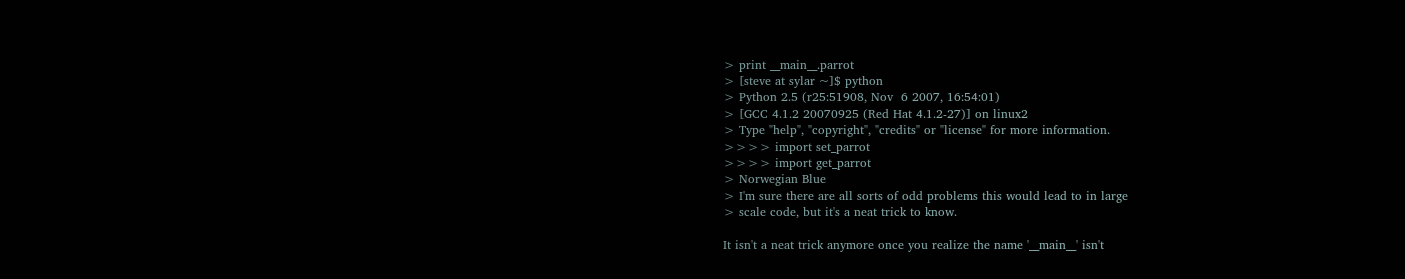> print __main__.parrot
> [steve at sylar ~]$ python
> Python 2.5 (r25:51908, Nov  6 2007, 16:54:01)
> [GCC 4.1.2 20070925 (Red Hat 4.1.2-27)] on linux2
> Type "help", "copyright", "credits" or "license" for more information.
>>>> import set_parrot
>>>> import get_parrot
> Norwegian Blue
> I'm sure there are all sorts of odd problems this would lead to in large
> scale code, but it's a neat trick to know.

It isn't a neat trick anymore once you realize the name '__main__' isn't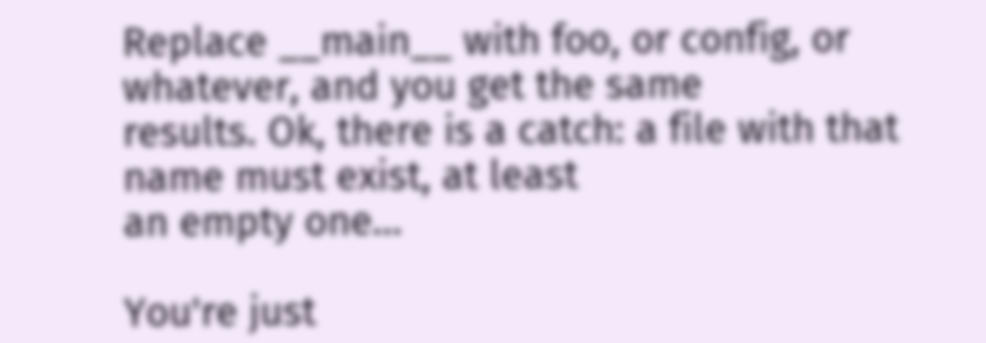Replace __main__ with foo, or config, or whatever, and you get the same
results. Ok, there is a catch: a file with that name must exist, at least
an empty one...

You're just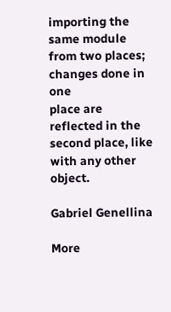importing the same module from two places; changes done in one
place are reflected in the second place, like with any other object.

Gabriel Genellina

More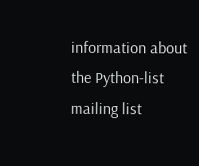information about the Python-list mailing list